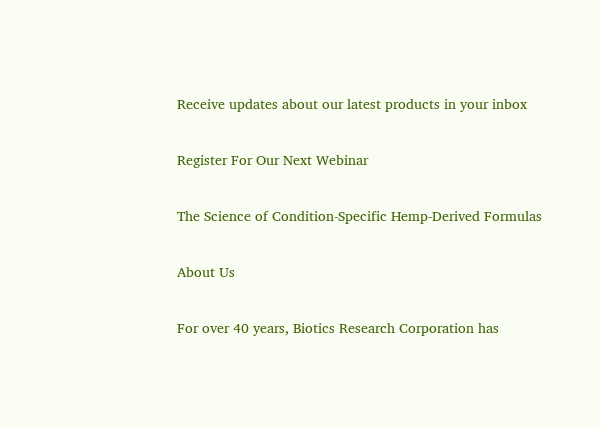Receive updates about our latest products in your inbox

Register For Our Next Webinar

The Science of Condition-Specific Hemp-Derived Formulas

About Us

For over 40 years, Biotics Research Corporation has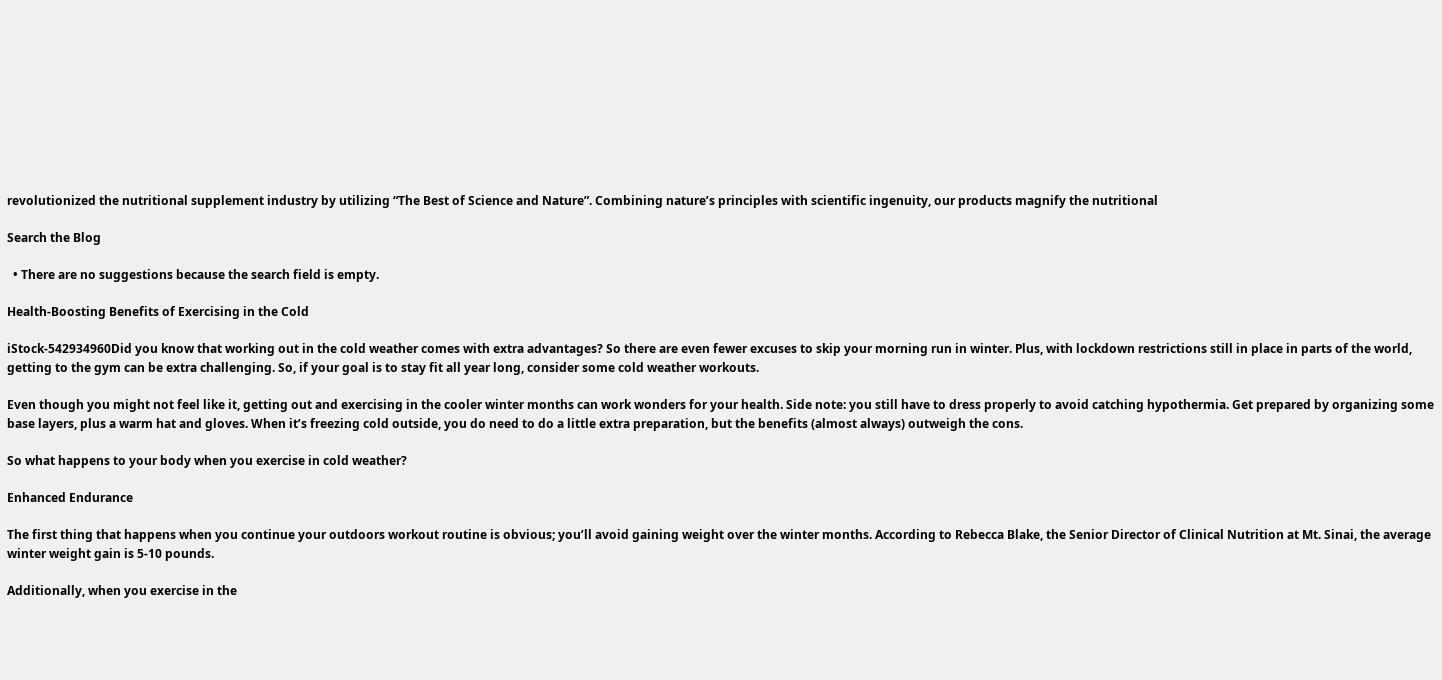revolutionized the nutritional supplement industry by utilizing “The Best of Science and Nature”. Combining nature’s principles with scientific ingenuity, our products magnify the nutritional

Search the Blog

  • There are no suggestions because the search field is empty.

Health-Boosting Benefits of Exercising in the Cold

iStock-542934960Did you know that working out in the cold weather comes with extra advantages? So there are even fewer excuses to skip your morning run in winter. Plus, with lockdown restrictions still in place in parts of the world, getting to the gym can be extra challenging. So, if your goal is to stay fit all year long, consider some cold weather workouts.

Even though you might not feel like it, getting out and exercising in the cooler winter months can work wonders for your health. Side note: you still have to dress properly to avoid catching hypothermia. Get prepared by organizing some base layers, plus a warm hat and gloves. When it’s freezing cold outside, you do need to do a little extra preparation, but the benefits (almost always) outweigh the cons.

So what happens to your body when you exercise in cold weather?

Enhanced Endurance

The first thing that happens when you continue your outdoors workout routine is obvious; you’ll avoid gaining weight over the winter months. According to Rebecca Blake, the Senior Director of Clinical Nutrition at Mt. Sinai, the average winter weight gain is 5-10 pounds.

Additionally, when you exercise in the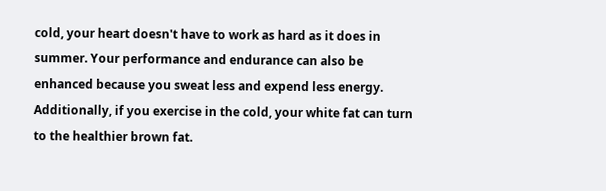cold, your heart doesn't have to work as hard as it does in summer. Your performance and endurance can also be enhanced because you sweat less and expend less energy. Additionally, if you exercise in the cold, your white fat can turn to the healthier brown fat.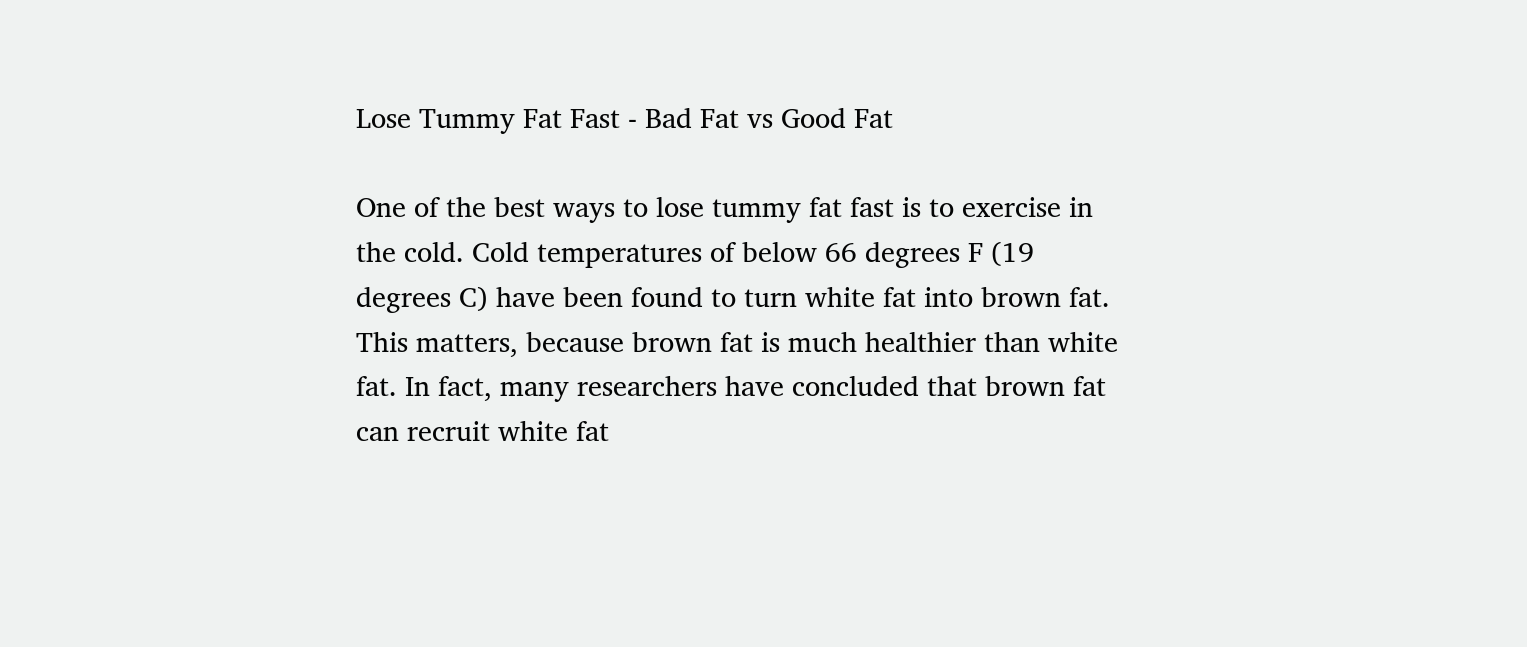Lose Tummy Fat Fast - Bad Fat vs Good Fat

One of the best ways to lose tummy fat fast is to exercise in the cold. Cold temperatures of below 66 degrees F (19 degrees C) have been found to turn white fat into brown fat. This matters, because brown fat is much healthier than white fat. In fact, many researchers have concluded that brown fat can recruit white fat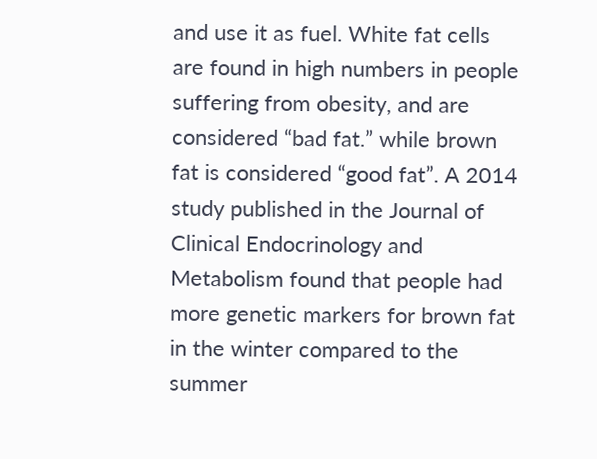and use it as fuel. White fat cells are found in high numbers in people suffering from obesity, and are considered “bad fat.” while brown fat is considered “good fat”. A 2014 study published in the Journal of Clinical Endocrinology and Metabolism found that people had more genetic markers for brown fat in the winter compared to the summer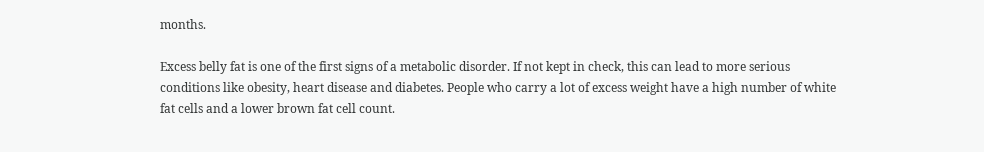months.

Excess belly fat is one of the first signs of a metabolic disorder. If not kept in check, this can lead to more serious conditions like obesity, heart disease and diabetes. People who carry a lot of excess weight have a high number of white fat cells and a lower brown fat cell count.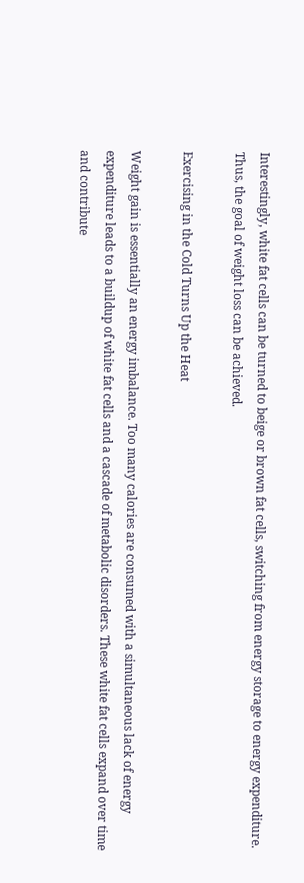Interestingly, white fat cells can be turned to beige or brown fat cells, switching from energy storage to energy expenditure. Thus, the goal of weight loss can be achieved.

Exercising in the Cold Turns Up the Heat

Weight gain is essentially an energy imbalance. Too many calories are consumed with a simultaneous lack of energy expenditure leads to a buildup of white fat cells and a cascade of metabolic disorders. These white fat cells expand over time and contribute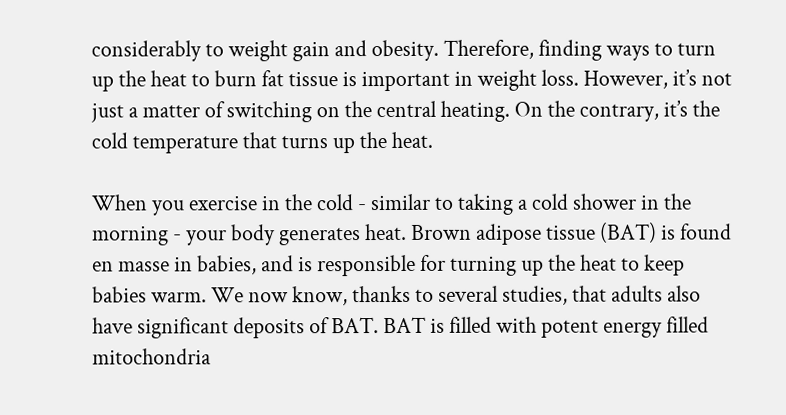considerably to weight gain and obesity. Therefore, finding ways to turn up the heat to burn fat tissue is important in weight loss. However, it’s not just a matter of switching on the central heating. On the contrary, it’s the cold temperature that turns up the heat.

When you exercise in the cold - similar to taking a cold shower in the morning - your body generates heat. Brown adipose tissue (BAT) is found en masse in babies, and is responsible for turning up the heat to keep babies warm. We now know, thanks to several studies, that adults also have significant deposits of BAT. BAT is filled with potent energy filled mitochondria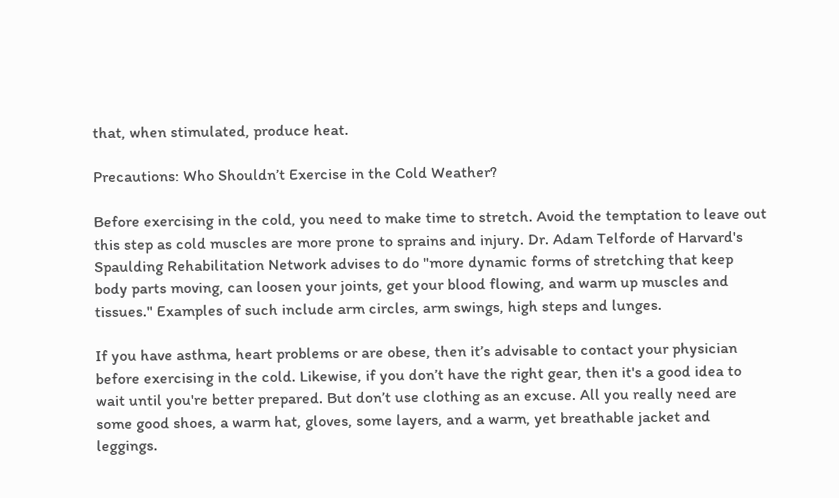that, when stimulated, produce heat.

Precautions: Who Shouldn’t Exercise in the Cold Weather?

Before exercising in the cold, you need to make time to stretch. Avoid the temptation to leave out this step as cold muscles are more prone to sprains and injury. Dr. Adam Telforde of Harvard's Spaulding Rehabilitation Network advises to do "more dynamic forms of stretching that keep body parts moving, can loosen your joints, get your blood flowing, and warm up muscles and tissues." Examples of such include arm circles, arm swings, high steps and lunges.

If you have asthma, heart problems or are obese, then it’s advisable to contact your physician before exercising in the cold. Likewise, if you don’t have the right gear, then it's a good idea to wait until you're better prepared. But don’t use clothing as an excuse. All you really need are some good shoes, a warm hat, gloves, some layers, and a warm, yet breathable jacket and leggings.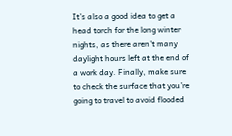It’s also a good idea to get a head torch for the long winter nights, as there aren't many daylight hours left at the end of a work day. Finally, make sure to check the surface that you’re going to travel to avoid flooded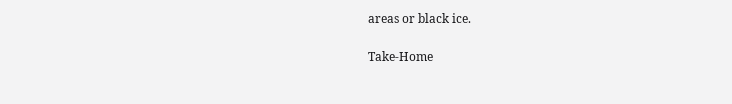areas or black ice.

Take-Home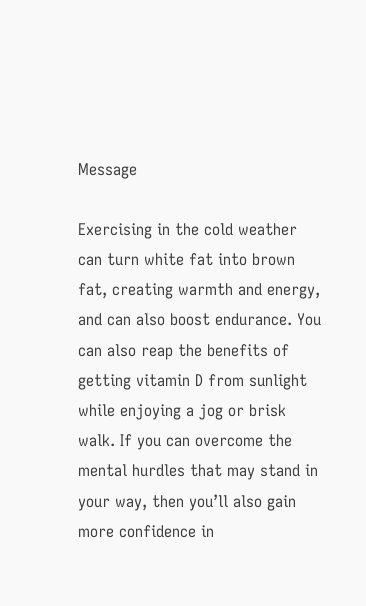Message

Exercising in the cold weather can turn white fat into brown fat, creating warmth and energy, and can also boost endurance. You can also reap the benefits of getting vitamin D from sunlight while enjoying a jog or brisk walk. If you can overcome the mental hurdles that may stand in your way, then you’ll also gain more confidence in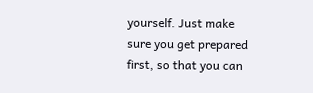yourself. Just make sure you get prepared first, so that you can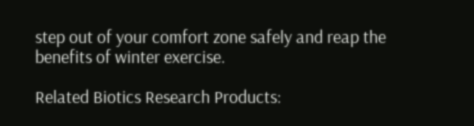step out of your comfort zone safely and reap the benefits of winter exercise.

Related Biotics Research Products: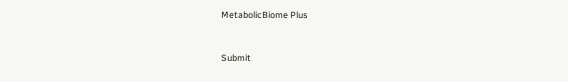MetabolicBiome Plus


Submit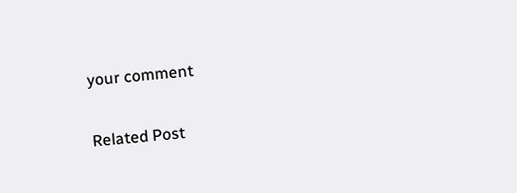your comment

Related Post